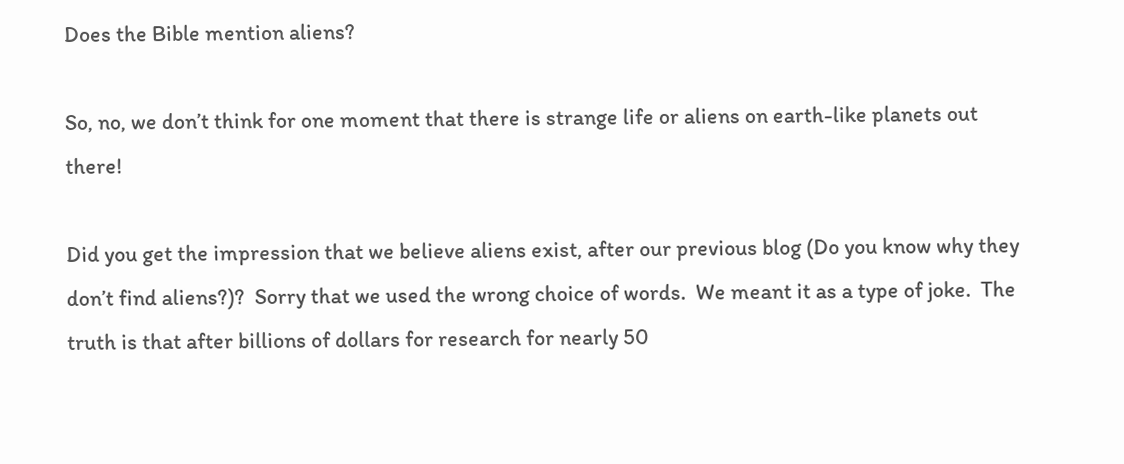Does the Bible mention aliens?

So, no, we don’t think for one moment that there is strange life or aliens on earth-like planets out there!

Did you get the impression that we believe aliens exist, after our previous blog (Do you know why they don’t find aliens?)?  Sorry that we used the wrong choice of words.  We meant it as a type of joke.  The truth is that after billions of dollars for research for nearly 50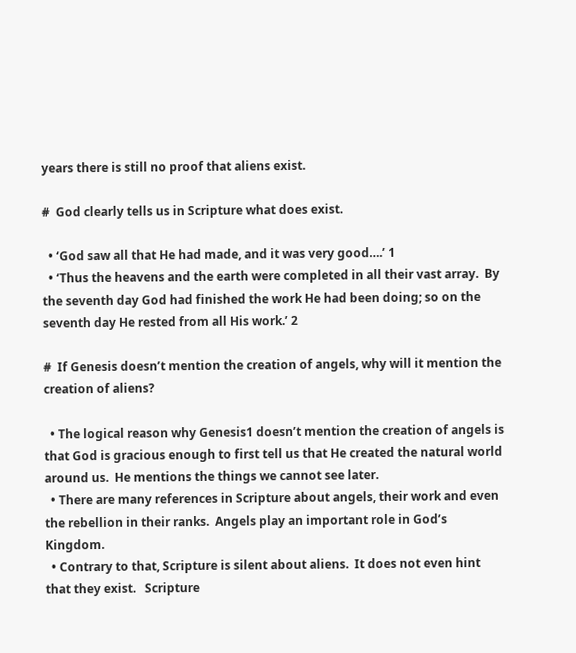years there is still no proof that aliens exist.

#  God clearly tells us in Scripture what does exist.

  • ‘God saw all that He had made, and it was very good….’ 1
  • ‘Thus the heavens and the earth were completed in all their vast array.  By the seventh day God had finished the work He had been doing; so on the seventh day He rested from all His work.’ 2

#  If Genesis doesn’t mention the creation of angels, why will it mention the creation of aliens?

  • The logical reason why Genesis1 doesn’t mention the creation of angels is that God is gracious enough to first tell us that He created the natural world around us.  He mentions the things we cannot see later.
  • There are many references in Scripture about angels, their work and even the rebellion in their ranks.  Angels play an important role in God’s Kingdom.
  • Contrary to that, Scripture is silent about aliens.  It does not even hint that they exist.   Scripture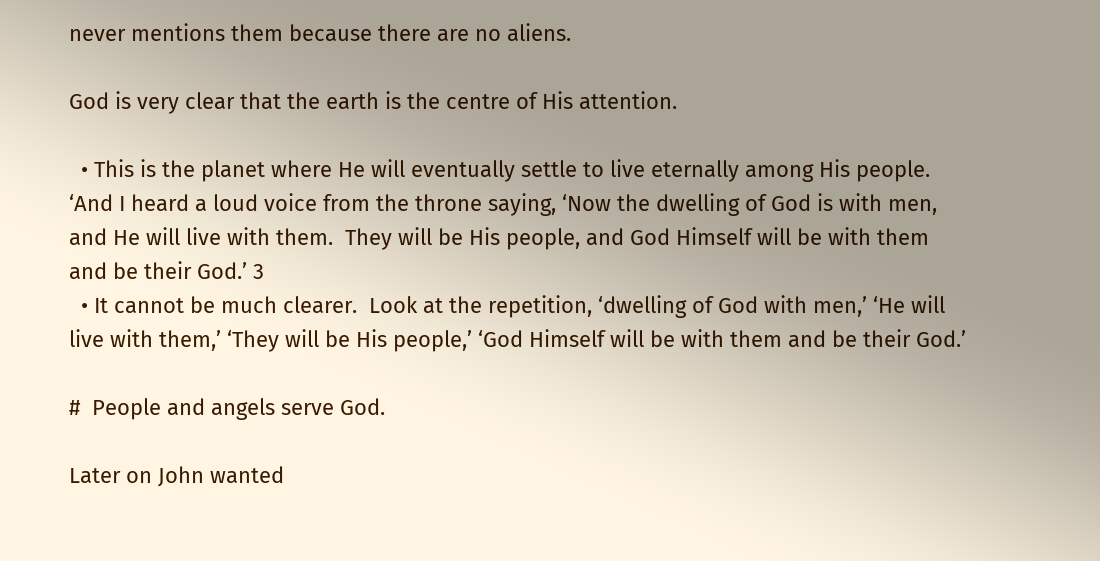never mentions them because there are no aliens.

God is very clear that the earth is the centre of His attention.

  • This is the planet where He will eventually settle to live eternally among His people.  ‘And I heard a loud voice from the throne saying, ‘Now the dwelling of God is with men, and He will live with them.  They will be His people, and God Himself will be with them and be their God.’ 3
  • It cannot be much clearer.  Look at the repetition, ‘dwelling of God with men,’ ‘He will live with them,’ ‘They will be His people,’ ‘God Himself will be with them and be their God.’

#  People and angels serve God.

Later on John wanted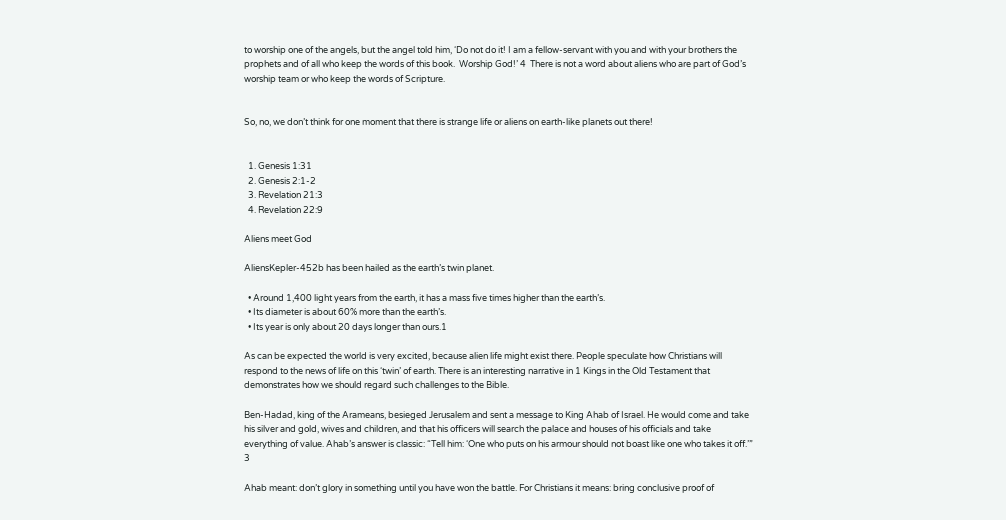to worship one of the angels, but the angel told him, ‘Do not do it! I am a fellow-servant with you and with your brothers the prophets and of all who keep the words of this book.  Worship God!’ 4  There is not a word about aliens who are part of God’s worship team or who keep the words of Scripture.


So, no, we don’t think for one moment that there is strange life or aliens on earth-like planets out there!


  1. Genesis 1:31
  2. Genesis 2:1-2
  3. Revelation 21:3
  4. Revelation 22:9

Aliens meet God

AliensKepler-452b has been hailed as the earth’s twin planet.

  • Around 1,400 light years from the earth, it has a mass five times higher than the earth’s.
  • Its diameter is about 60% more than the earth’s.
  • Its year is only about 20 days longer than ours.1

As can be expected the world is very excited, because alien life might exist there. People speculate how Christians will respond to the news of life on this ‘twin’ of earth. There is an interesting narrative in 1 Kings in the Old Testament that demonstrates how we should regard such challenges to the Bible.

Ben-Hadad, king of the Arameans, besieged Jerusalem and sent a message to King Ahab of Israel. He would come and take his silver and gold, wives and children, and that his officers will search the palace and houses of his officials and take everything of value. Ahab’s answer is classic: “Tell him: ‘One who puts on his armour should not boast like one who takes it off.’” 3

Ahab meant: don’t glory in something until you have won the battle. For Christians it means: bring conclusive proof of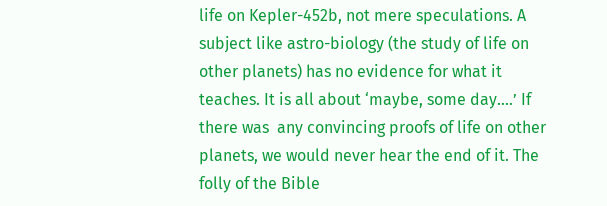life on Kepler-452b, not mere speculations. A subject like astro-biology (the study of life on other planets) has no evidence for what it teaches. It is all about ‘maybe, some day….’ If there was  any convincing proofs of life on other planets, we would never hear the end of it. The folly of the Bible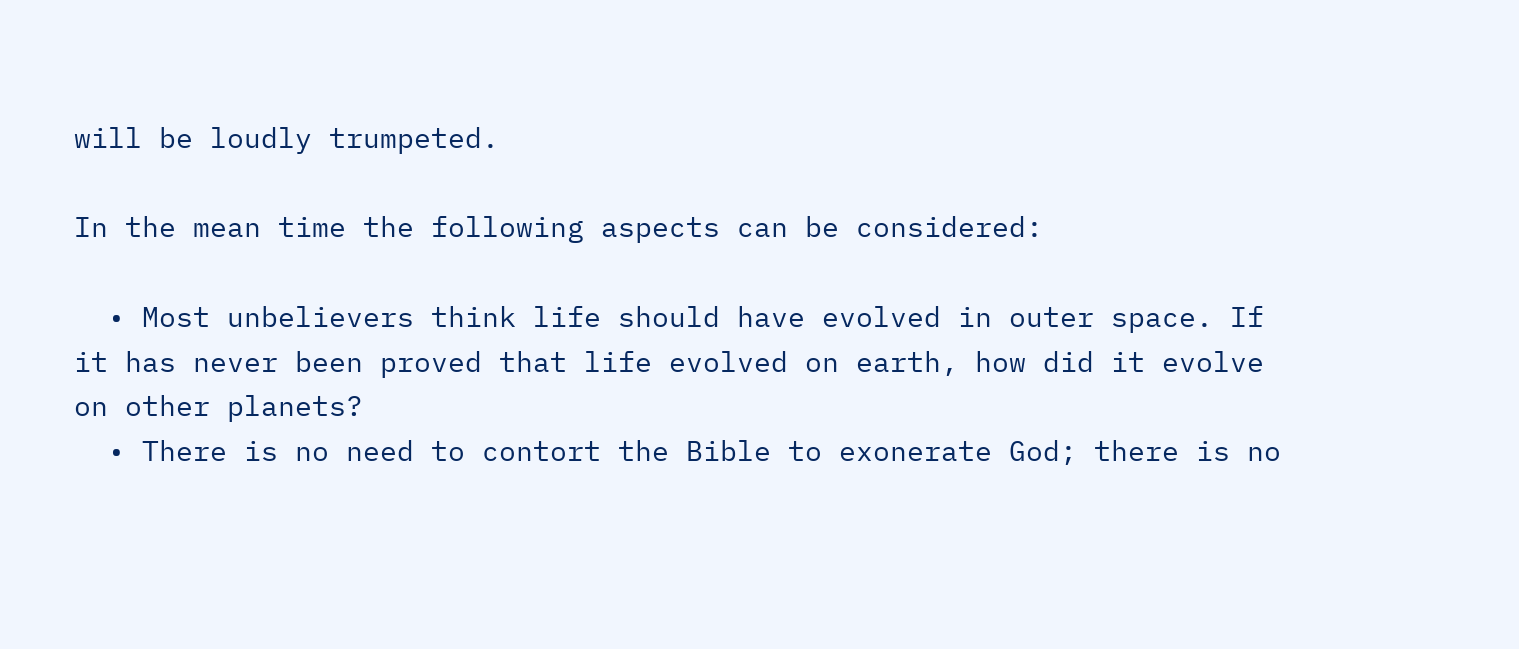will be loudly trumpeted.

In the mean time the following aspects can be considered:

  • Most unbelievers think life should have evolved in outer space. If it has never been proved that life evolved on earth, how did it evolve on other planets?
  • There is no need to contort the Bible to exonerate God; there is no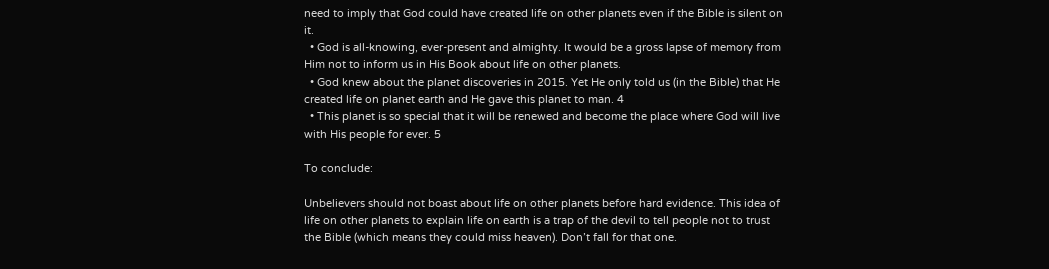need to imply that God could have created life on other planets even if the Bible is silent on it.
  • God is all-knowing, ever-present and almighty. It would be a gross lapse of memory from Him not to inform us in His Book about life on other planets.
  • God knew about the planet discoveries in 2015. Yet He only told us (in the Bible) that He created life on planet earth and He gave this planet to man. 4
  • This planet is so special that it will be renewed and become the place where God will live with His people for ever. 5

To conclude:

Unbelievers should not boast about life on other planets before hard evidence. This idea of life on other planets to explain life on earth is a trap of the devil to tell people not to trust the Bible (which means they could miss heaven). Don’t fall for that one.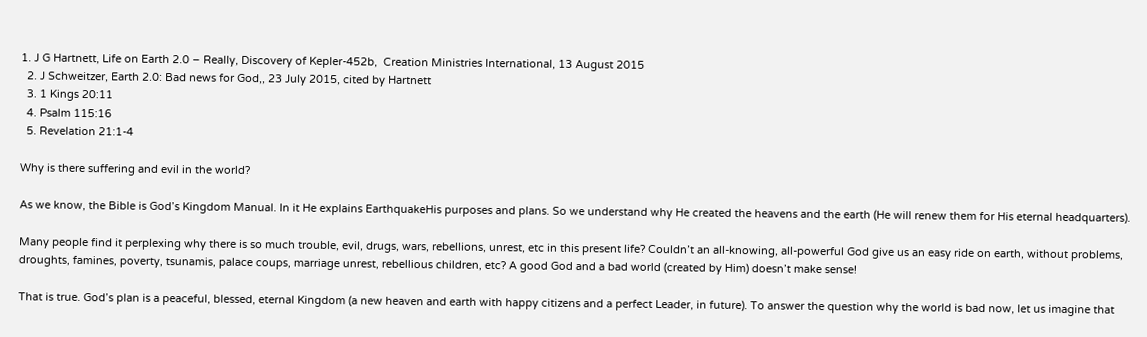1. J G Hartnett, Life on Earth 2.0 – Really, Discovery of Kepler-452b,  Creation Ministries International, 13 August 2015
  2. J Schweitzer, Earth 2.0: Bad news for God,, 23 July 2015, cited by Hartnett
  3. 1 Kings 20:11
  4. Psalm 115:16
  5. Revelation 21:1-4

Why is there suffering and evil in the world?

As we know, the Bible is God’s Kingdom Manual. In it He explains EarthquakeHis purposes and plans. So we understand why He created the heavens and the earth (He will renew them for His eternal headquarters).

Many people find it perplexing why there is so much trouble, evil, drugs, wars, rebellions, unrest, etc in this present life? Couldn’t an all-knowing, all-powerful God give us an easy ride on earth, without problems, droughts, famines, poverty, tsunamis, palace coups, marriage unrest, rebellious children, etc? A good God and a bad world (created by Him) doesn’t make sense!

That is true. God’s plan is a peaceful, blessed, eternal Kingdom (a new heaven and earth with happy citizens and a perfect Leader, in future). To answer the question why the world is bad now, let us imagine that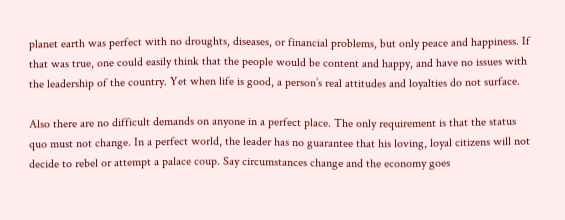planet earth was perfect with no droughts, diseases, or financial problems, but only peace and happiness. If that was true, one could easily think that the people would be content and happy, and have no issues with the leadership of the country. Yet when life is good, a person’s real attitudes and loyalties do not surface.

Also there are no difficult demands on anyone in a perfect place. The only requirement is that the status quo must not change. In a perfect world, the leader has no guarantee that his loving, loyal citizens will not decide to rebel or attempt a palace coup. Say circumstances change and the economy goes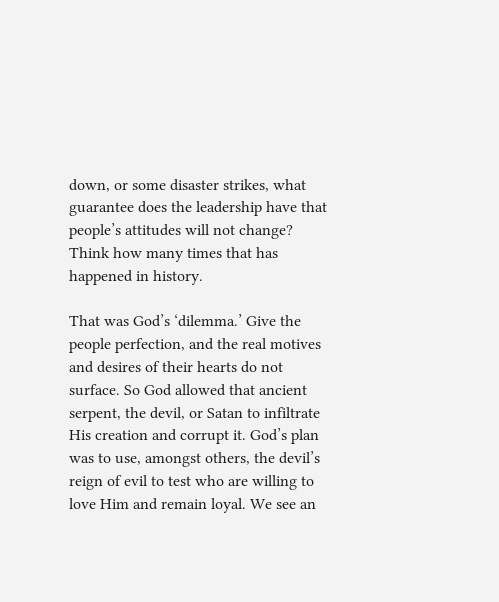down, or some disaster strikes, what guarantee does the leadership have that people’s attitudes will not change? Think how many times that has happened in history.

That was God’s ‘dilemma.’ Give the people perfection, and the real motives and desires of their hearts do not surface. So God allowed that ancient serpent, the devil, or Satan to infiltrate His creation and corrupt it. God’s plan was to use, amongst others, the devil’s reign of evil to test who are willing to love Him and remain loyal. We see an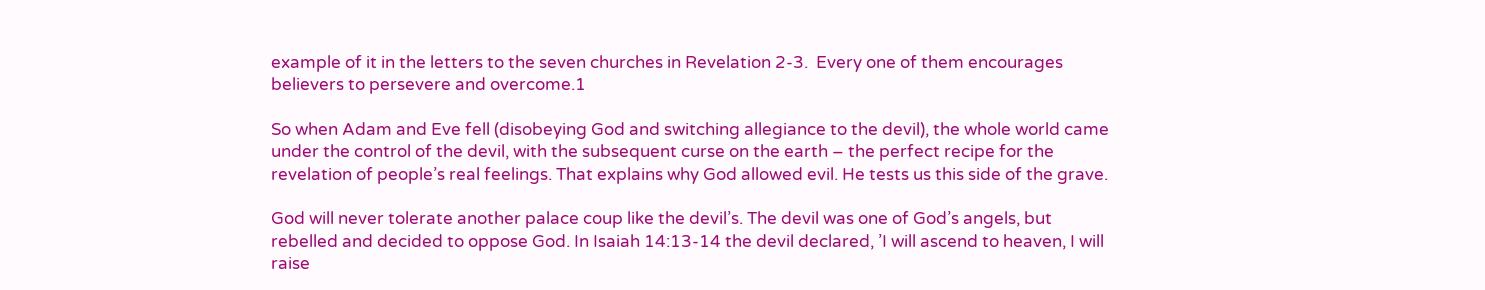example of it in the letters to the seven churches in Revelation 2-3.  Every one of them encourages believers to persevere and overcome.1

So when Adam and Eve fell (disobeying God and switching allegiance to the devil), the whole world came under the control of the devil, with the subsequent curse on the earth – the perfect recipe for the revelation of people’s real feelings. That explains why God allowed evil. He tests us this side of the grave.

God will never tolerate another palace coup like the devil’s. The devil was one of God’s angels, but rebelled and decided to oppose God. In Isaiah 14:13-14 the devil declared, ’I will ascend to heaven, I will raise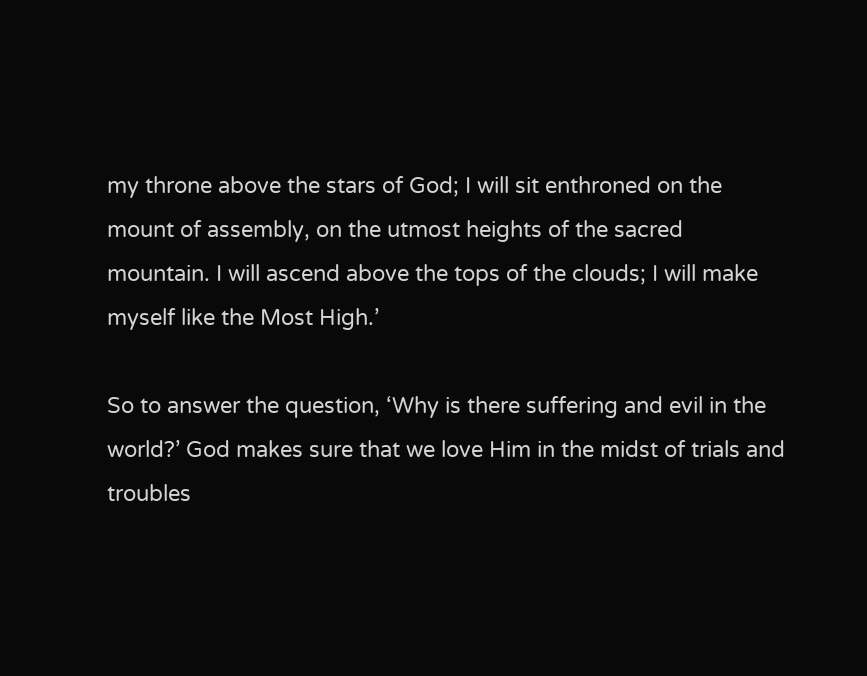my throne above the stars of God; I will sit enthroned on the mount of assembly, on the utmost heights of the sacred mountain. I will ascend above the tops of the clouds; I will make myself like the Most High.’

So to answer the question, ‘Why is there suffering and evil in the world?’ God makes sure that we love Him in the midst of trials and troubles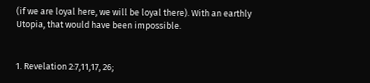(if we are loyal here, we will be loyal there). With an earthly Utopia, that would have been impossible.


1. Revelation 2:7,11,17, 26;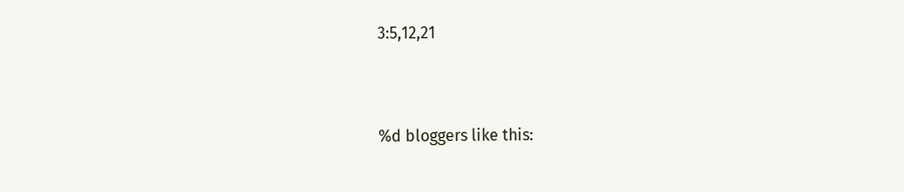3:5,12,21


%d bloggers like this: